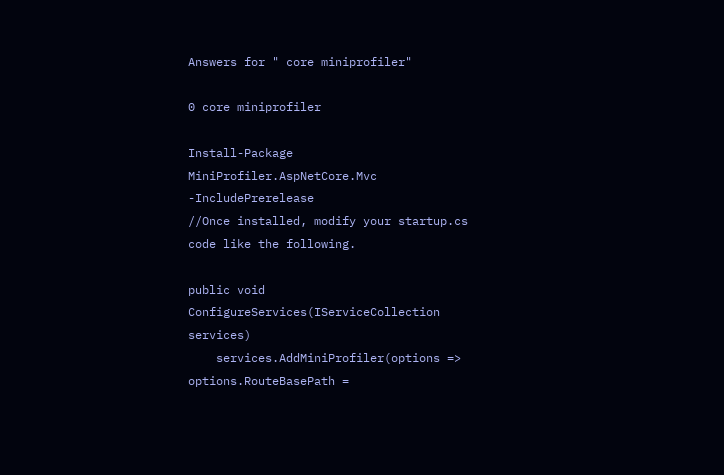Answers for " core miniprofiler"

0 core miniprofiler

Install-Package MiniProfiler.AspNetCore.Mvc -IncludePrerelease
//Once installed, modify your startup.cs code like the following.

public void ConfigureServices(IServiceCollection services)
    services.AddMiniProfiler(options => options.RouteBasePath =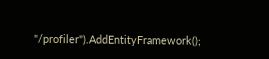"/profiler").AddEntityFramework();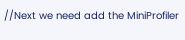//Next we need add the MiniProfiler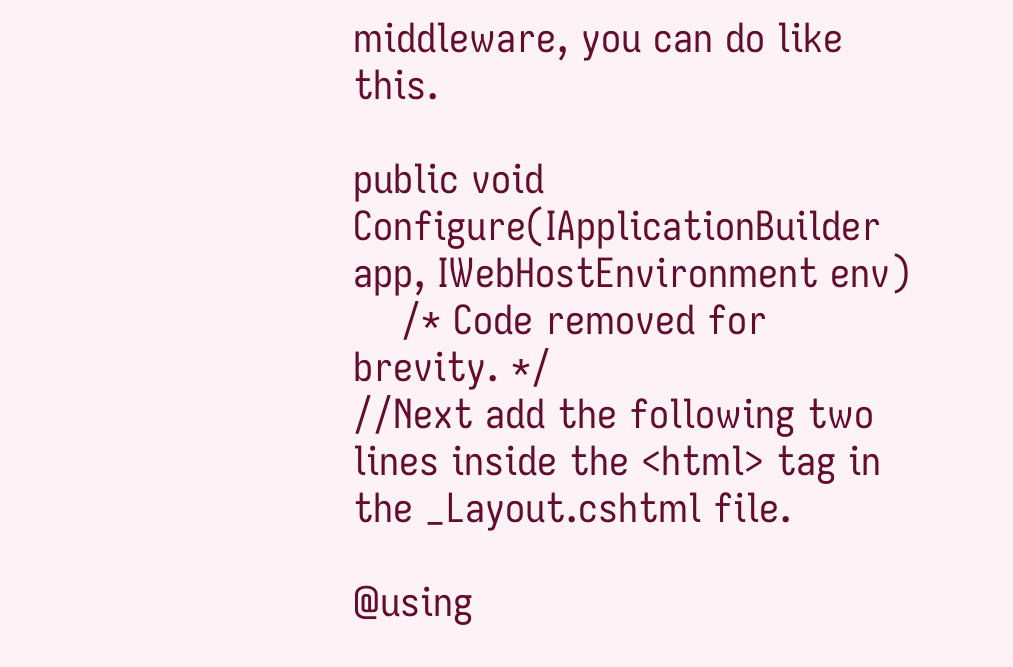middleware, you can do like this.

public void Configure(IApplicationBuilder app, IWebHostEnvironment env)
    /* Code removed for brevity. */
//Next add the following two lines inside the <html> tag in the _Layout.cshtml file.

@using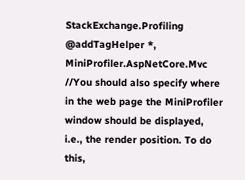StackExchange.Profiling
@addTagHelper *, MiniProfiler.AspNetCore.Mvc
//You should also specify where in the web page the MiniProfiler window should be displayed, i.e., the render position. To do this,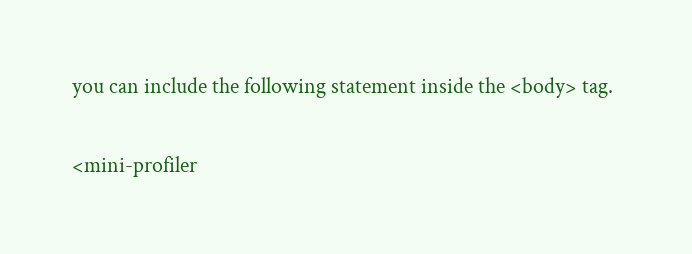you can include the following statement inside the <body> tag.

<mini-profiler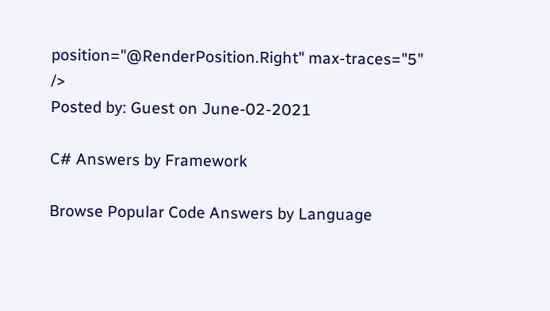position="@RenderPosition.Right" max-traces="5" />
Posted by: Guest on June-02-2021

C# Answers by Framework

Browse Popular Code Answers by Language